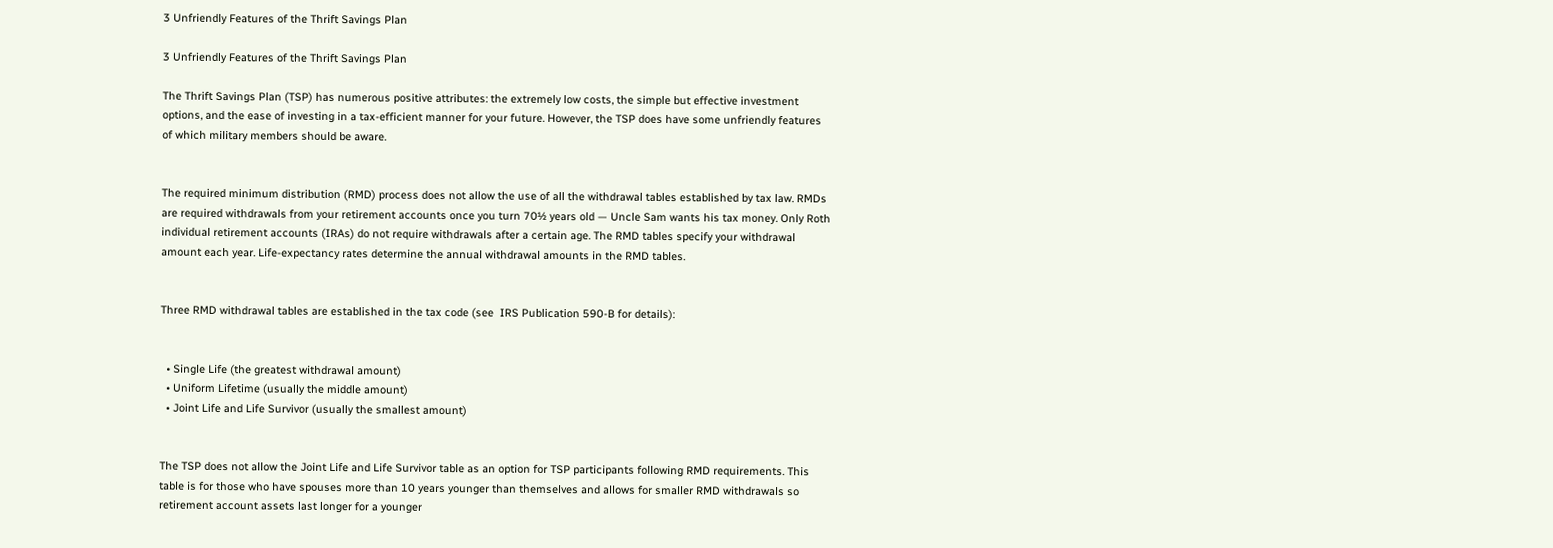3 Unfriendly Features of the Thrift Savings Plan

3 Unfriendly Features of the Thrift Savings Plan

The Thrift Savings Plan (TSP) has numerous positive attributes: the extremely low costs, the simple but effective investment options, and the ease of investing in a tax-efficient manner for your future. However, the TSP does have some unfriendly features of which military members should be aware.


The required minimum distribution (RMD) process does not allow the use of all the withdrawal tables established by tax law. RMDs are required withdrawals from your retirement accounts once you turn 70½ years old — Uncle Sam wants his tax money. Only Roth individual retirement accounts (IRAs) do not require withdrawals after a certain age. The RMD tables specify your withdrawal amount each year. Life-expectancy rates determine the annual withdrawal amounts in the RMD tables.


Three RMD withdrawal tables are established in the tax code (see  IRS Publication 590-B for details):


  • Single Life (the greatest withdrawal amount)
  • Uniform Lifetime (usually the middle amount)
  • Joint Life and Life Survivor (usually the smallest amount)


The TSP does not allow the Joint Life and Life Survivor table as an option for TSP participants following RMD requirements. This table is for those who have spouses more than 10 years younger than themselves and allows for smaller RMD withdrawals so retirement account assets last longer for a younger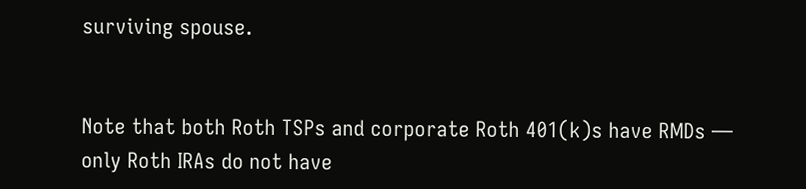surviving spouse.


Note that both Roth TSPs and corporate Roth 401(k)s have RMDs — only Roth IRAs do not have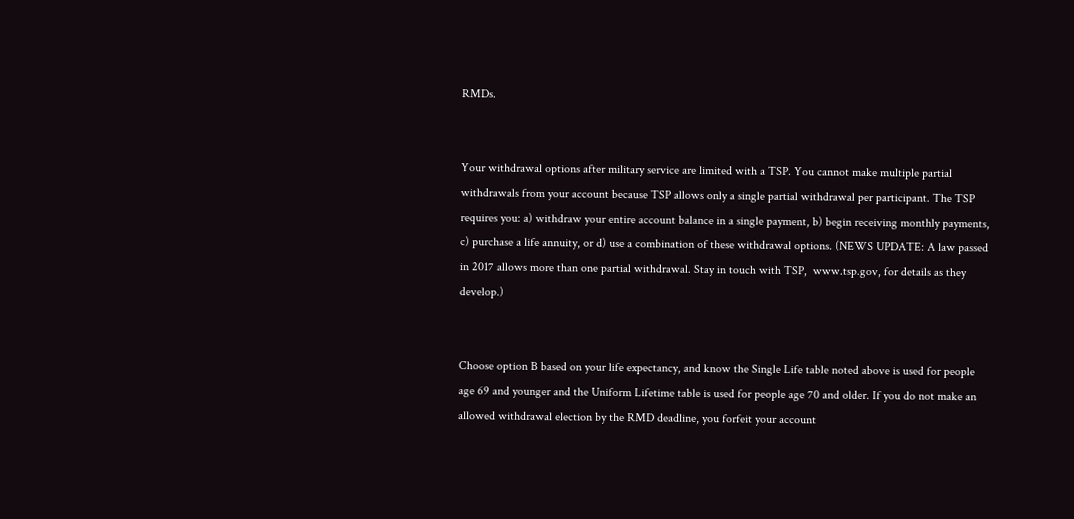RMDs.


Your withdrawal options after military service are limited with a TSP. You cannot make multiple partial withdrawals from your account because TSP allows only a single partial withdrawal per participant. The TSP requires you: a) withdraw your entire account balance in a single payment, b) begin receiving monthly payments, c) purchase a life annuity, or d) use a combination of these withdrawal options. (NEWS UPDATE: A law passed in 2017 allows more than one partial withdrawal. Stay in touch with TSP,  www.tsp.gov, for details as they develop.)


Choose option B based on your life expectancy, and know the Single Life table noted above is used for people age 69 and younger and the Uniform Lifetime table is used for people age 70 and older. If you do not make an allowed withdrawal election by the RMD deadline, you forfeit your account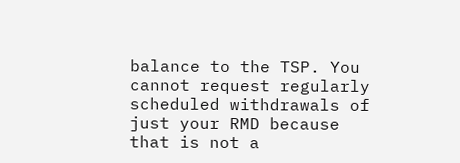balance to the TSP. You cannot request regularly scheduled withdrawals of just your RMD because that is not a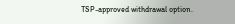TSP-approved withdrawal option.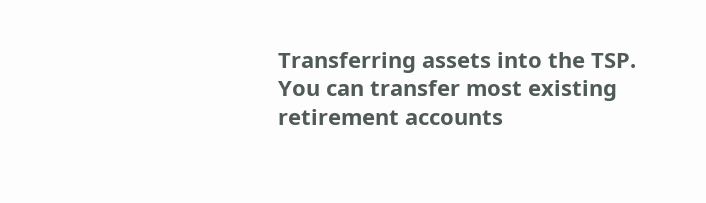Transferring assets into the TSP. You can transfer most existing retirement accounts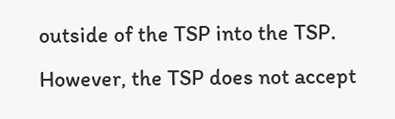outside of the TSP into the TSP. However, the TSP does not accept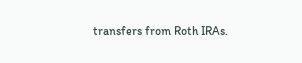transfers from Roth IRAs.